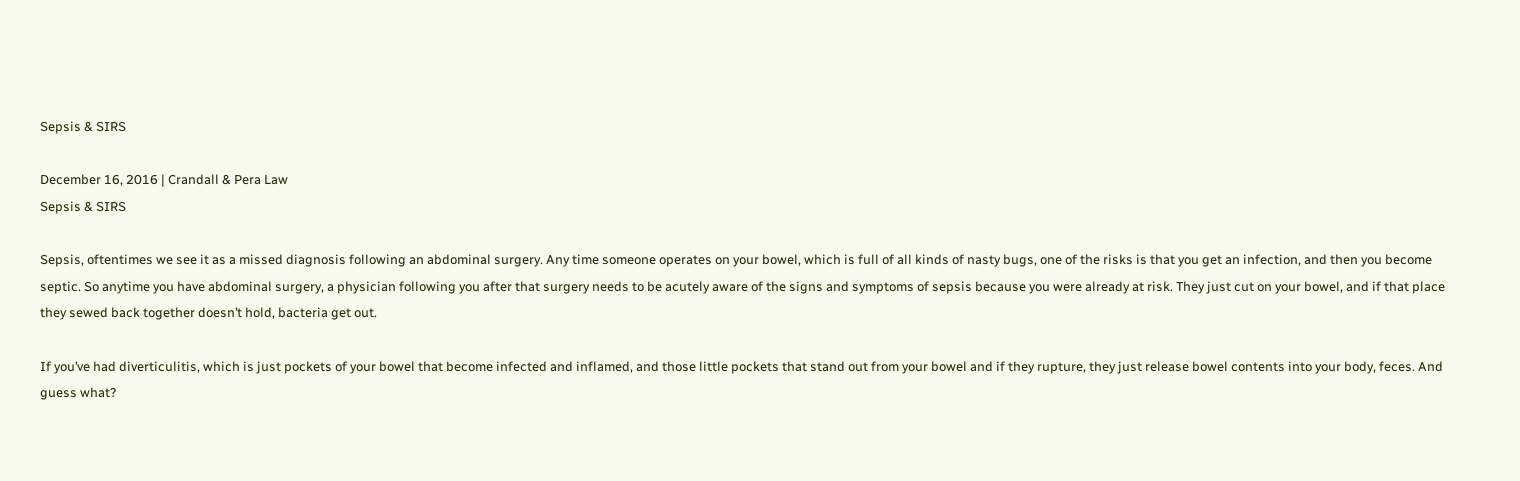Sepsis & SIRS

December 16, 2016 | Crandall & Pera Law
Sepsis & SIRS

Sepsis, oftentimes we see it as a missed diagnosis following an abdominal surgery. Any time someone operates on your bowel, which is full of all kinds of nasty bugs, one of the risks is that you get an infection, and then you become septic. So anytime you have abdominal surgery, a physician following you after that surgery needs to be acutely aware of the signs and symptoms of sepsis because you were already at risk. They just cut on your bowel, and if that place they sewed back together doesn’t hold, bacteria get out.

If you’ve had diverticulitis, which is just pockets of your bowel that become infected and inflamed, and those little pockets that stand out from your bowel and if they rupture, they just release bowel contents into your body, feces. And guess what?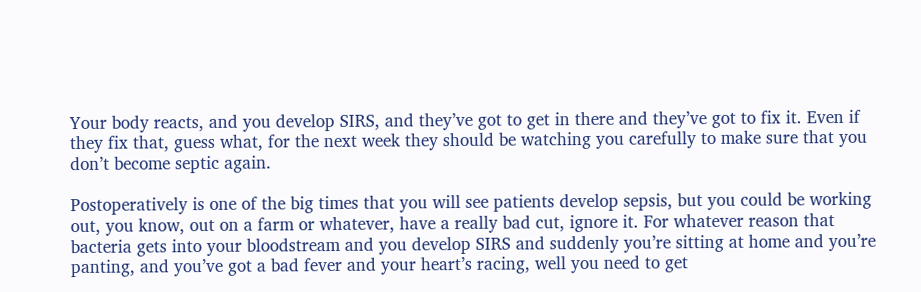Your body reacts, and you develop SIRS, and they’ve got to get in there and they’ve got to fix it. Even if they fix that, guess what, for the next week they should be watching you carefully to make sure that you don’t become septic again.

Postoperatively is one of the big times that you will see patients develop sepsis, but you could be working out, you know, out on a farm or whatever, have a really bad cut, ignore it. For whatever reason that bacteria gets into your bloodstream and you develop SIRS and suddenly you’re sitting at home and you’re panting, and you’ve got a bad fever and your heart’s racing, well you need to get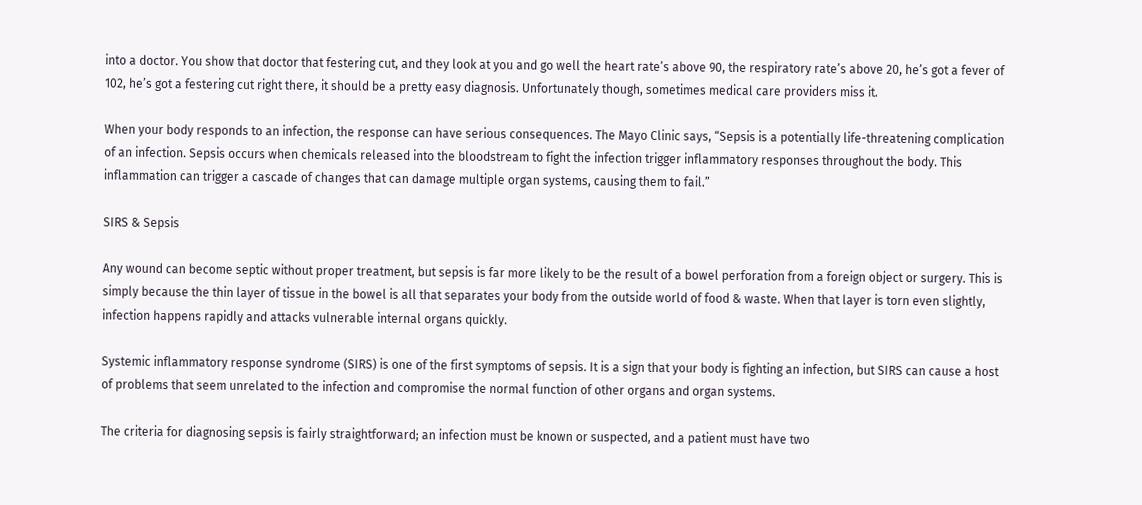into a doctor. You show that doctor that festering cut, and they look at you and go well the heart rate’s above 90, the respiratory rate’s above 20, he’s got a fever of 102, he’s got a festering cut right there, it should be a pretty easy diagnosis. Unfortunately though, sometimes medical care providers miss it.

When your body responds to an infection, the response can have serious consequences. The Mayo Clinic says, “Sepsis is a potentially life-threatening complication of an infection. Sepsis occurs when chemicals released into the bloodstream to fight the infection trigger inflammatory responses throughout the body. This inflammation can trigger a cascade of changes that can damage multiple organ systems, causing them to fail.”

SIRS & Sepsis

Any wound can become septic without proper treatment, but sepsis is far more likely to be the result of a bowel perforation from a foreign object or surgery. This is simply because the thin layer of tissue in the bowel is all that separates your body from the outside world of food & waste. When that layer is torn even slightly, infection happens rapidly and attacks vulnerable internal organs quickly.

Systemic inflammatory response syndrome (SIRS) is one of the first symptoms of sepsis. It is a sign that your body is fighting an infection, but SIRS can cause a host of problems that seem unrelated to the infection and compromise the normal function of other organs and organ systems.

The criteria for diagnosing sepsis is fairly straightforward; an infection must be known or suspected, and a patient must have two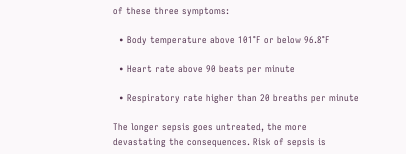of these three symptoms:

  • Body temperature above 101°F or below 96.8°F

  • Heart rate above 90 beats per minute

  • Respiratory rate higher than 20 breaths per minute

The longer sepsis goes untreated, the more devastating the consequences. Risk of sepsis is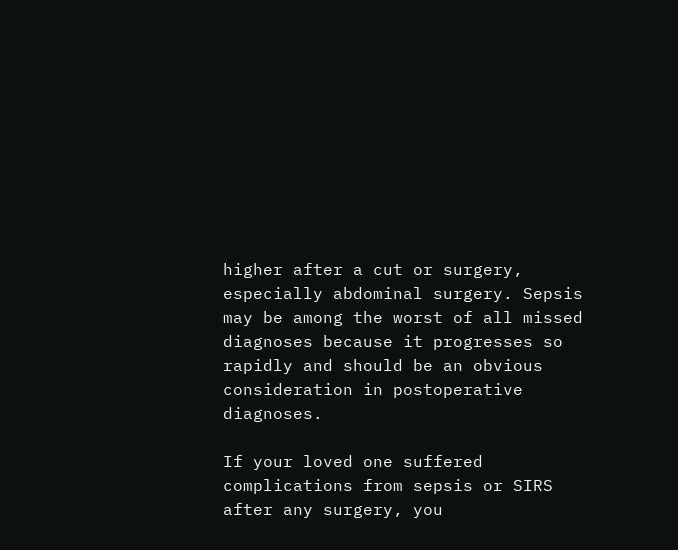higher after a cut or surgery, especially abdominal surgery. Sepsis may be among the worst of all missed diagnoses because it progresses so rapidly and should be an obvious consideration in postoperative diagnoses.

If your loved one suffered complications from sepsis or SIRS after any surgery, you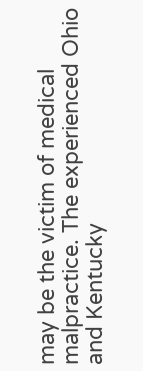may be the victim of medical malpractice. The experienced Ohio and Kentucky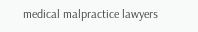medical malpractice lawyers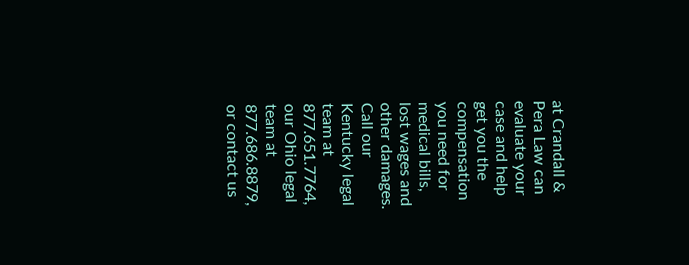at Crandall & Pera Law can evaluate your case and help get you the compensation you need for medical bills, lost wages and other damages. Call our Kentucky legal team at 877.651.7764, our Ohio legal team at 877.686.8879, or contact us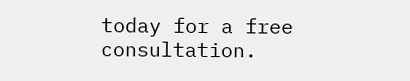today for a free consultation.